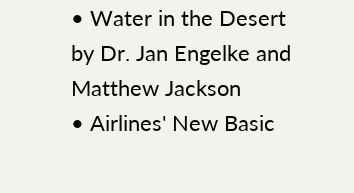• Water in the Desert by Dr. Jan Engelke and Matthew Jackson
• Airlines' New Basic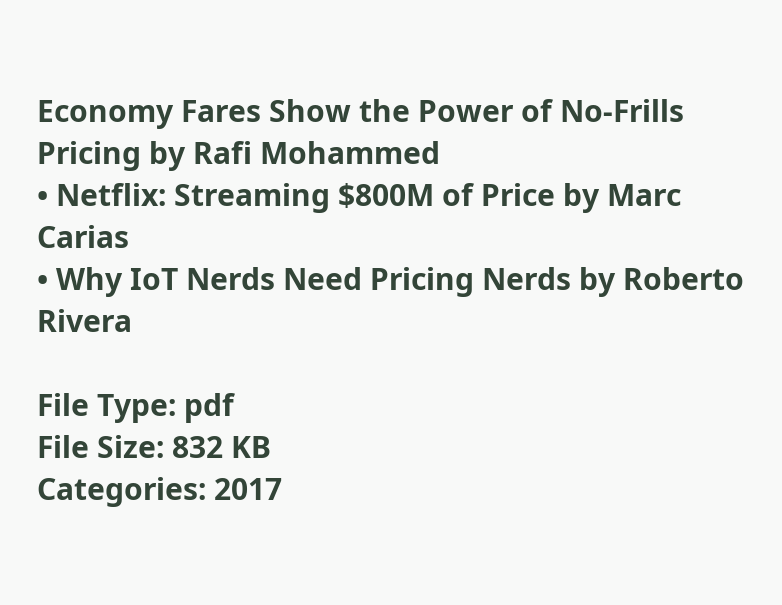Economy Fares Show the Power of No-Frills Pricing by Rafi Mohammed
• Netflix: Streaming $800M of Price by Marc Carias
• Why IoT Nerds Need Pricing Nerds by Roberto Rivera

File Type: pdf
File Size: 832 KB
Categories: 2017